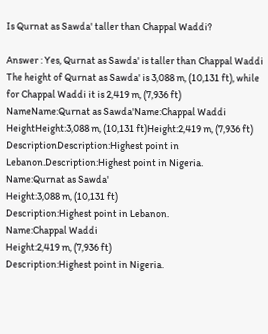Is Qurnat as Sawda' taller than Chappal Waddi?

Answer : Yes, Qurnat as Sawda' is taller than Chappal Waddi
The height of Qurnat as Sawda' is 3,088 m, (10,131 ft), while for Chappal Waddi it is 2,419 m, (7,936 ft)
NameName:Qurnat as Sawda'Name:Chappal Waddi
HeightHeight:3,088 m, (10,131 ft)Height:2,419 m, (7,936 ft)
DescriptionDescription:Highest point in Lebanon.Description:Highest point in Nigeria.
Name:Qurnat as Sawda'
Height:3,088 m, (10,131 ft)
Description:Highest point in Lebanon.
Name:Chappal Waddi
Height:2,419 m, (7,936 ft)
Description:Highest point in Nigeria.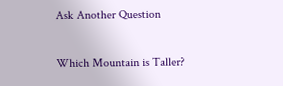Ask Another Question

Which Mountain is Taller?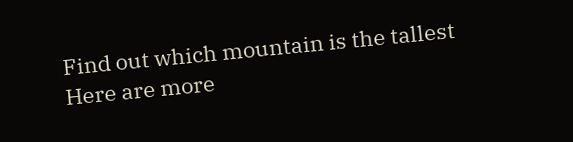Find out which mountain is the tallest
Here are more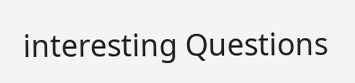interesting Questions